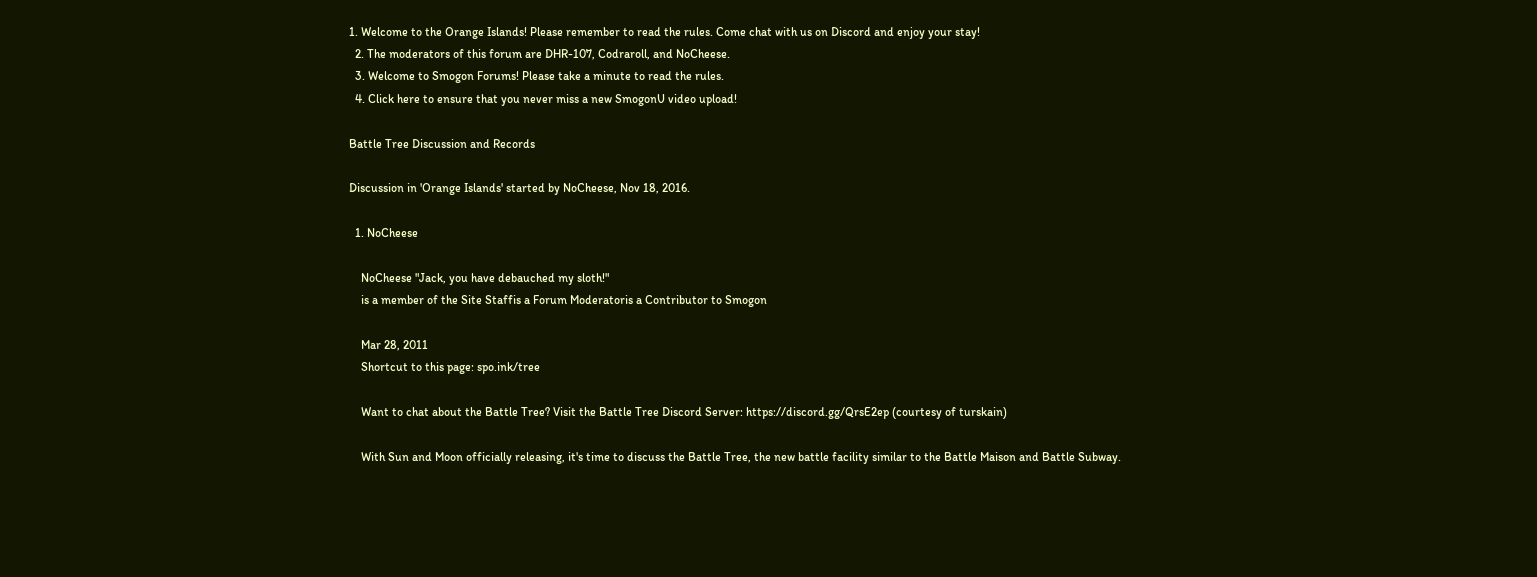1. Welcome to the Orange Islands! Please remember to read the rules. Come chat with us on Discord and enjoy your stay!
  2. The moderators of this forum are DHR-107, Codraroll, and NoCheese.
  3. Welcome to Smogon Forums! Please take a minute to read the rules.
  4. Click here to ensure that you never miss a new SmogonU video upload!

Battle Tree Discussion and Records

Discussion in 'Orange Islands' started by NoCheese, Nov 18, 2016.

  1. NoCheese

    NoCheese "Jack, you have debauched my sloth!"
    is a member of the Site Staffis a Forum Moderatoris a Contributor to Smogon

    Mar 28, 2011
    Shortcut to this page: spo.ink/tree

    Want to chat about the Battle Tree? Visit the Battle Tree Discord Server: https://discord.gg/QrsE2ep (courtesy of turskain)

    With Sun and Moon officially releasing, it's time to discuss the Battle Tree, the new battle facility similar to the Battle Maison and Battle Subway.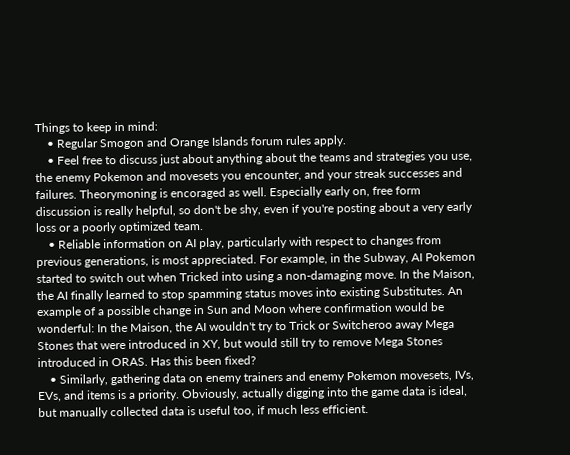Things to keep in mind:
    • Regular Smogon and Orange Islands forum rules apply.
    • Feel free to discuss just about anything about the teams and strategies you use, the enemy Pokemon and movesets you encounter, and your streak successes and failures. Theorymoning is encoraged as well. Especially early on, free form discussion is really helpful, so don't be shy, even if you're posting about a very early loss or a poorly optimized team.
    • Reliable information on AI play, particularly with respect to changes from previous generations, is most appreciated. For example, in the Subway, AI Pokemon started to switch out when Tricked into using a non-damaging move. In the Maison, the AI finally learned to stop spamming status moves into existing Substitutes. An example of a possible change in Sun and Moon where confirmation would be wonderful: In the Maison, the AI wouldn't try to Trick or Switcheroo away Mega Stones that were introduced in XY, but would still try to remove Mega Stones introduced in ORAS. Has this been fixed?
    • Similarly, gathering data on enemy trainers and enemy Pokemon movesets, IVs, EVs, and items is a priority. Obviously, actually digging into the game data is ideal, but manually collected data is useful too, if much less efficient.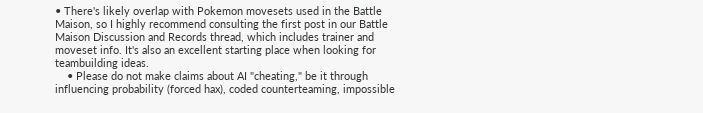• There's likely overlap with Pokemon movesets used in the Battle Maison, so I highly recommend consulting the first post in our Battle Maison Discussion and Records thread, which includes trainer and moveset info. It's also an excellent starting place when looking for teambuilding ideas.
    • Please do not make claims about AI "cheating," be it through influencing probability (forced hax), coded counterteaming, impossible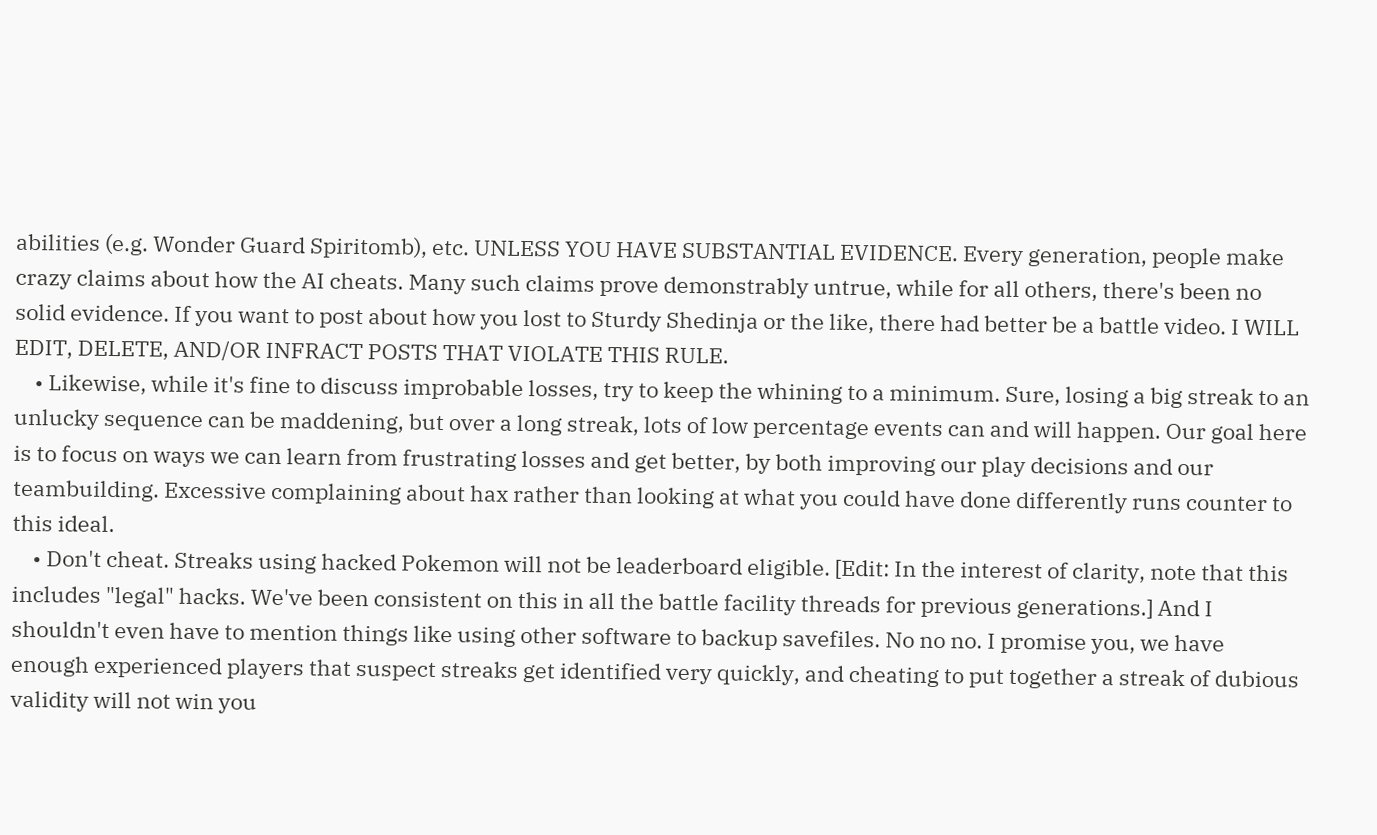abilities (e.g. Wonder Guard Spiritomb), etc. UNLESS YOU HAVE SUBSTANTIAL EVIDENCE. Every generation, people make crazy claims about how the AI cheats. Many such claims prove demonstrably untrue, while for all others, there's been no solid evidence. If you want to post about how you lost to Sturdy Shedinja or the like, there had better be a battle video. I WILL EDIT, DELETE, AND/OR INFRACT POSTS THAT VIOLATE THIS RULE.
    • Likewise, while it's fine to discuss improbable losses, try to keep the whining to a minimum. Sure, losing a big streak to an unlucky sequence can be maddening, but over a long streak, lots of low percentage events can and will happen. Our goal here is to focus on ways we can learn from frustrating losses and get better, by both improving our play decisions and our teambuilding. Excessive complaining about hax rather than looking at what you could have done differently runs counter to this ideal.
    • Don't cheat. Streaks using hacked Pokemon will not be leaderboard eligible. [Edit: In the interest of clarity, note that this includes "legal" hacks. We've been consistent on this in all the battle facility threads for previous generations.] And I shouldn't even have to mention things like using other software to backup savefiles. No no no. I promise you, we have enough experienced players that suspect streaks get identified very quickly, and cheating to put together a streak of dubious validity will not win you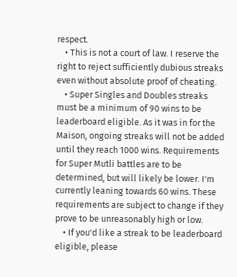respect.
    • This is not a court of law. I reserve the right to reject sufficiently dubious streaks even without absolute proof of cheating.
    • Super Singles and Doubles streaks must be a minimum of 90 wins to be leaderboard eligible. As it was in for the Maison, ongoing streaks will not be added until they reach 1000 wins. Requirements for Super Mutli battles are to be determined, but will likely be lower. I'm currently leaning towards 60 wins. These requirements are subject to change if they prove to be unreasonably high or low.
    • If you'd like a streak to be leaderboard eligible, please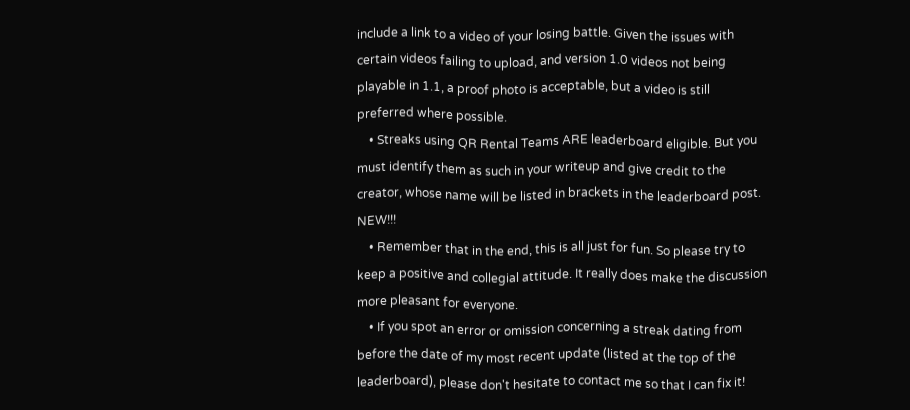include a link to a video of your losing battle. Given the issues with certain videos failing to upload, and version 1.0 videos not being playable in 1.1, a proof photo is acceptable, but a video is still preferred where possible.
    • Streaks using QR Rental Teams ARE leaderboard eligible. But you must identify them as such in your writeup and give credit to the creator, whose name will be listed in brackets in the leaderboard post. NEW!!!
    • Remember that in the end, this is all just for fun. So please try to keep a positive and collegial attitude. It really does make the discussion more pleasant for everyone.
    • If you spot an error or omission concerning a streak dating from before the date of my most recent update (listed at the top of the leaderboard), please don't hesitate to contact me so that I can fix it!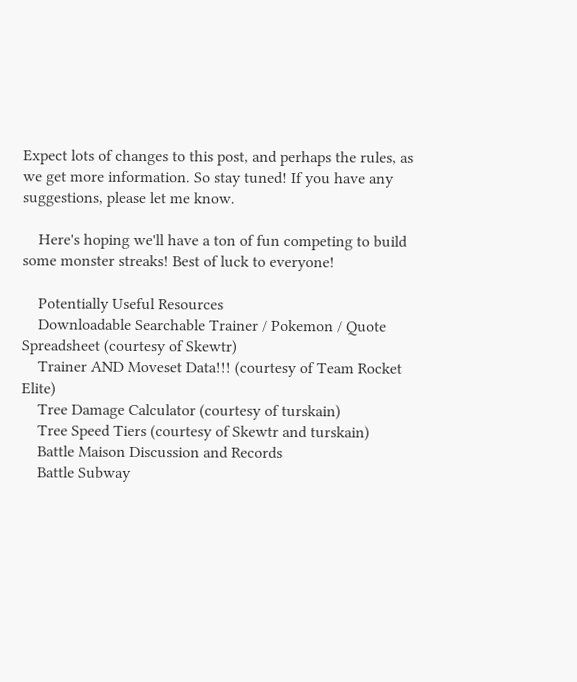Expect lots of changes to this post, and perhaps the rules, as we get more information. So stay tuned! If you have any suggestions, please let me know.

    Here's hoping we'll have a ton of fun competing to build some monster streaks! Best of luck to everyone!

    Potentially Useful Resources
    Downloadable Searchable Trainer / Pokemon / Quote Spreadsheet (courtesy of Skewtr)
    Trainer AND Moveset Data!!! (courtesy of Team Rocket Elite)
    Tree Damage Calculator (courtesy of turskain)
    Tree Speed Tiers (courtesy of Skewtr and turskain)
    Battle Maison Discussion and Records
    Battle Subway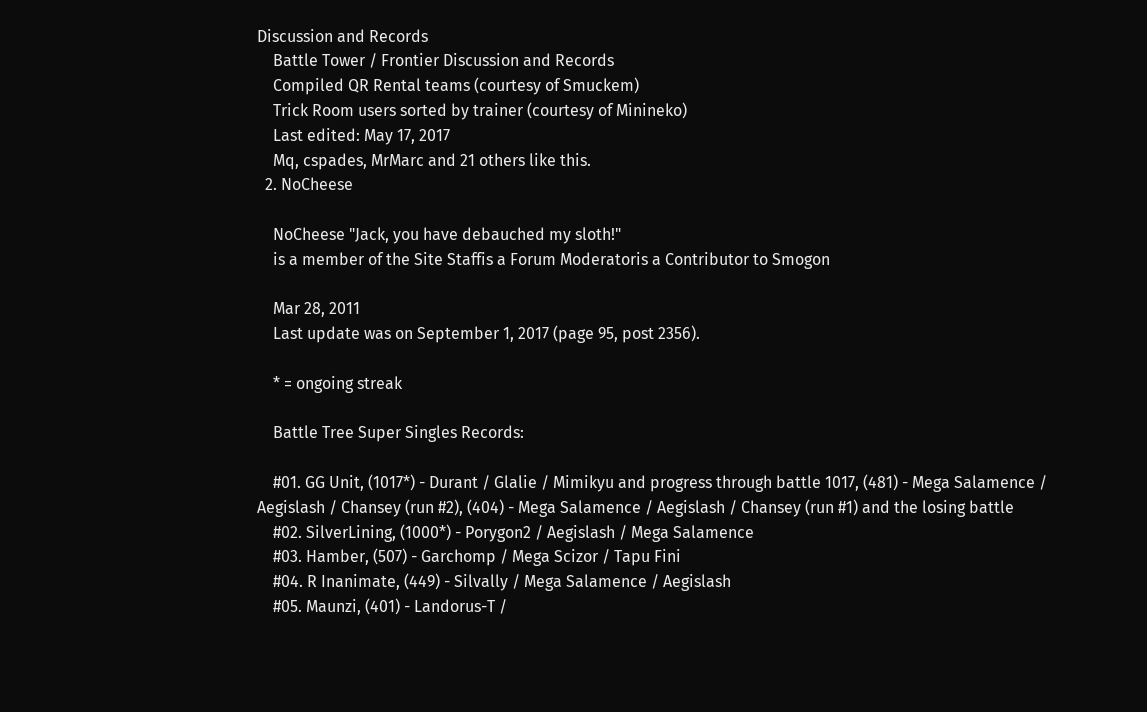Discussion and Records
    Battle Tower / Frontier Discussion and Records
    Compiled QR Rental teams (courtesy of Smuckem)
    Trick Room users sorted by trainer (courtesy of Minineko)
    Last edited: May 17, 2017
    Mq, cspades, MrMarc and 21 others like this.
  2. NoCheese

    NoCheese "Jack, you have debauched my sloth!"
    is a member of the Site Staffis a Forum Moderatoris a Contributor to Smogon

    Mar 28, 2011
    Last update was on September 1, 2017 (page 95, post 2356).

    * = ongoing streak

    Battle Tree Super Singles Records:

    #01. GG Unit, (1017*) - Durant / Glalie / Mimikyu and progress through battle 1017, (481) - Mega Salamence / Aegislash / Chansey (run #2), (404) - Mega Salamence / Aegislash / Chansey (run #1) and the losing battle
    #02. SilverLining, (1000*) - Porygon2 / Aegislash / Mega Salamence
    #03. Hamber, (507) - Garchomp / Mega Scizor / Tapu Fini
    #04. R Inanimate, (449) - Silvally / Mega Salamence / Aegislash
    #05. Maunzi, (401) - Landorus-T /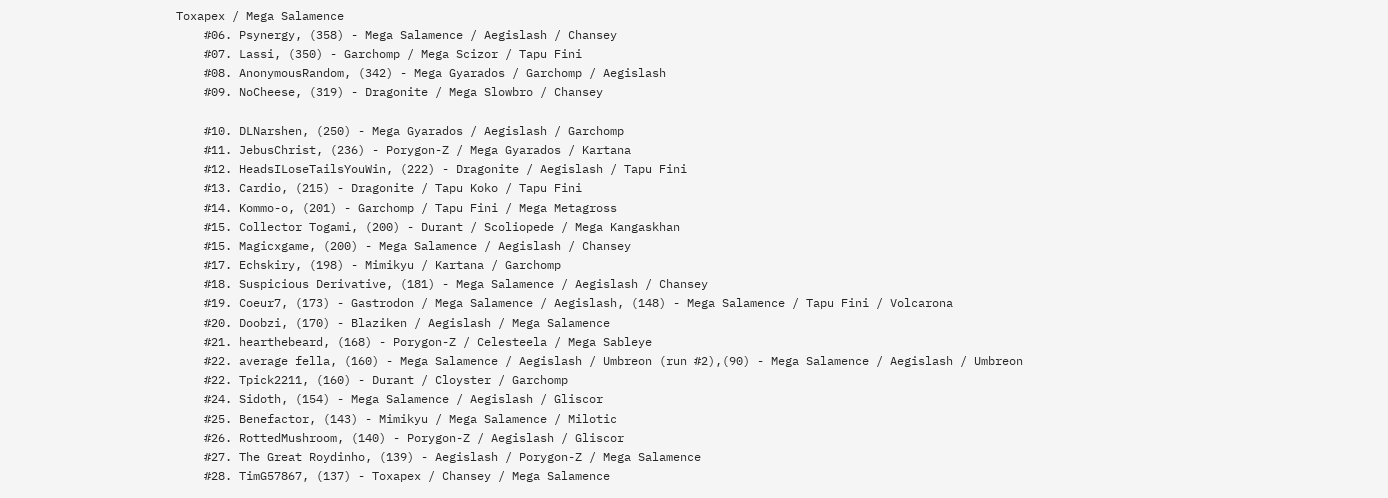Toxapex / Mega Salamence
    #06. Psynergy, (358) - Mega Salamence / Aegislash / Chansey
    #07. Lassi, (350) - Garchomp / Mega Scizor / Tapu Fini
    #08. AnonymousRandom, (342) - Mega Gyarados / Garchomp / Aegislash
    #09. NoCheese, (319) - Dragonite / Mega Slowbro / Chansey

    #10. DLNarshen, (250) - Mega Gyarados / Aegislash / Garchomp
    #11. JebusChrist, (236) - Porygon-Z / Mega Gyarados / Kartana
    #12. HeadsILoseTailsYouWin, (222) - Dragonite / Aegislash / Tapu Fini
    #13. Cardio, (215) - Dragonite / Tapu Koko / Tapu Fini
    #14. Kommo-o, (201) - Garchomp / Tapu Fini / Mega Metagross
    #15. Collector Togami, (200) - Durant / Scoliopede / Mega Kangaskhan
    #15. Magicxgame, (200) - Mega Salamence / Aegislash / Chansey
    #17. Echskiry, (198) - Mimikyu / Kartana / Garchomp
    #18. Suspicious Derivative, (181) - Mega Salamence / Aegislash / Chansey
    #19. Coeur7, (173) - Gastrodon / Mega Salamence / Aegislash, (148) - Mega Salamence / Tapu Fini / Volcarona
    #20. Doobzi, (170) - Blaziken / Aegislash / Mega Salamence
    #21. hearthebeard, (168) - Porygon-Z / Celesteela / Mega Sableye
    #22. average fella, (160) - Mega Salamence / Aegislash / Umbreon (run #2),(90) - Mega Salamence / Aegislash / Umbreon
    #22. Tpick2211, (160) - Durant / Cloyster / Garchomp
    #24. Sidoth, (154) - Mega Salamence / Aegislash / Gliscor
    #25. Benefactor, (143) - Mimikyu / Mega Salamence / Milotic
    #26. RottedMushroom, (140) - Porygon-Z / Aegislash / Gliscor
    #27. The Great Roydinho, (139) - Aegislash / Porygon-Z / Mega Salamence
    #28. TimG57867, (137) - Toxapex / Chansey / Mega Salamence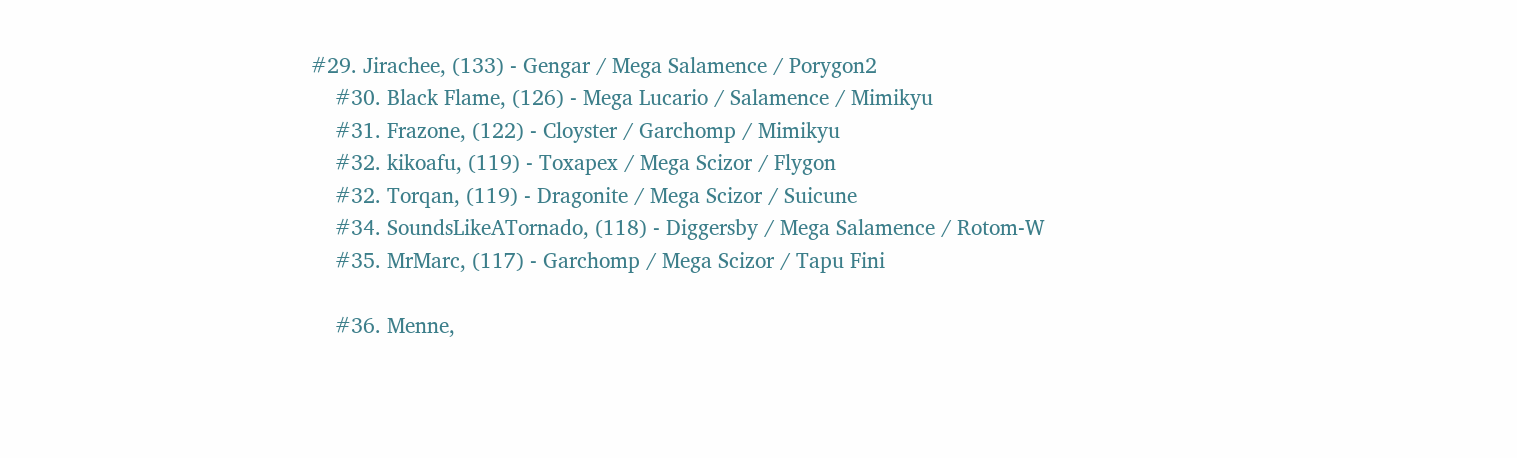#29. Jirachee, (133) - Gengar / Mega Salamence / Porygon2
    #30. Black Flame, (126) - Mega Lucario / Salamence / Mimikyu
    #31. Frazone, (122) - Cloyster / Garchomp / Mimikyu
    #32. kikoafu, (119) - Toxapex / Mega Scizor / Flygon
    #32. Torqan, (119) - Dragonite / Mega Scizor / Suicune
    #34. SoundsLikeATornado, (118) - Diggersby / Mega Salamence / Rotom-W
    #35. MrMarc, (117) - Garchomp / Mega Scizor / Tapu Fini

    #36. Menne,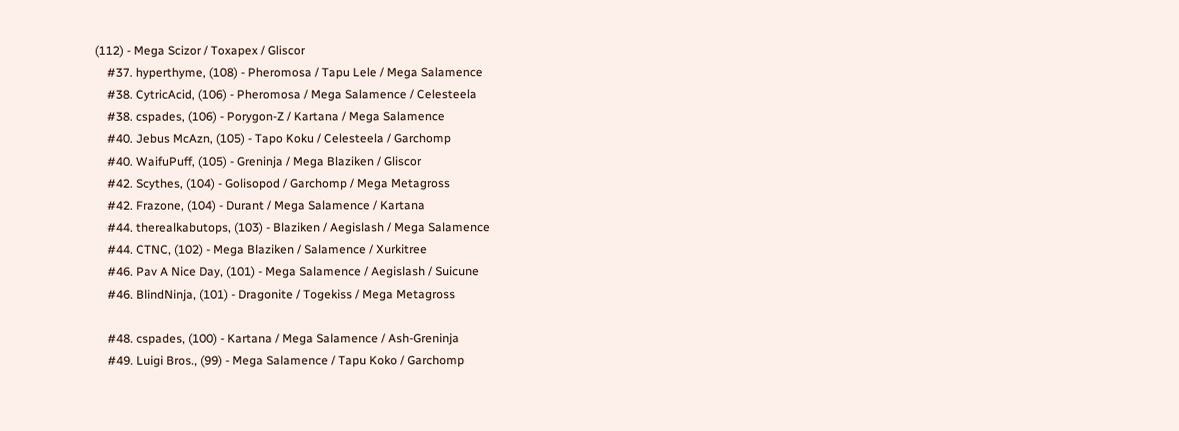(112) - Mega Scizor / Toxapex / Gliscor
    #37. hyperthyme, (108) - Pheromosa / Tapu Lele / Mega Salamence
    #38. CytricAcid, (106) - Pheromosa / Mega Salamence / Celesteela
    #38. cspades, (106) - Porygon-Z / Kartana / Mega Salamence
    #40. Jebus McAzn, (105) - Tapo Koku / Celesteela / Garchomp
    #40. WaifuPuff, (105) - Greninja / Mega Blaziken / Gliscor
    #42. Scythes, (104) - Golisopod / Garchomp / Mega Metagross
    #42. Frazone, (104) - Durant / Mega Salamence / Kartana
    #44. therealkabutops, (103) - Blaziken / Aegislash / Mega Salamence
    #44. CTNC, (102) - Mega Blaziken / Salamence / Xurkitree
    #46. Pav A Nice Day, (101) - Mega Salamence / Aegislash / Suicune
    #46. BlindNinja, (101) - Dragonite / Togekiss / Mega Metagross

    #48. cspades, (100) - Kartana / Mega Salamence / Ash-Greninja
    #49. Luigi Bros., (99) - Mega Salamence / Tapu Koko / Garchomp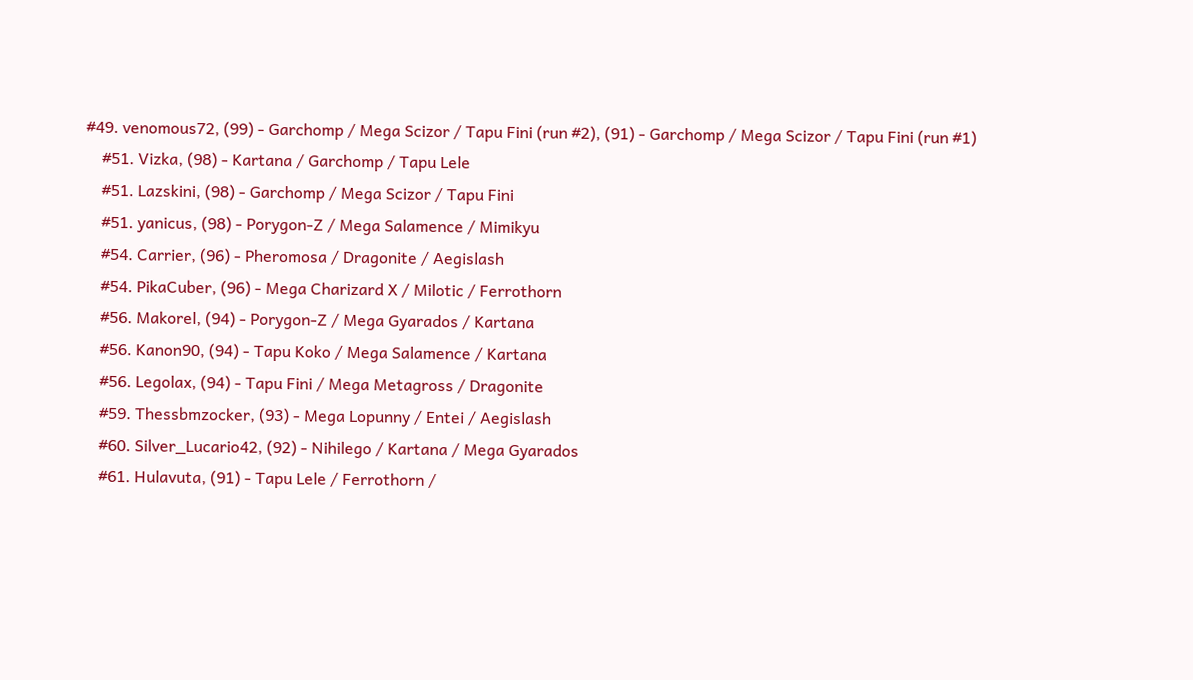#49. venomous72, (99) - Garchomp / Mega Scizor / Tapu Fini (run #2), (91) - Garchomp / Mega Scizor / Tapu Fini (run #1)
    #51. Vizka, (98) - Kartana / Garchomp / Tapu Lele
    #51. Lazskini, (98) - Garchomp / Mega Scizor / Tapu Fini
    #51. yanicus, (98) - Porygon-Z / Mega Salamence / Mimikyu
    #54. Carrier, (96) - Pheromosa / Dragonite / Aegislash
    #54. PikaCuber, (96) - Mega Charizard X / Milotic / Ferrothorn
    #56. Makorel, (94) - Porygon-Z / Mega Gyarados / Kartana
    #56. Kanon90, (94) - Tapu Koko / Mega Salamence / Kartana
    #56. Legolax, (94) - Tapu Fini / Mega Metagross / Dragonite
    #59. Thessbmzocker, (93) - Mega Lopunny / Entei / Aegislash
    #60. Silver_Lucario42, (92) - Nihilego / Kartana / Mega Gyarados
    #61. Hulavuta, (91) - Tapu Lele / Ferrothorn /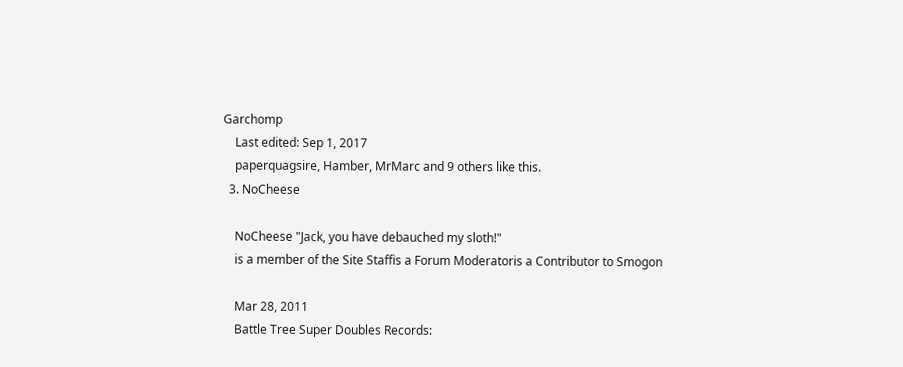Garchomp
    Last edited: Sep 1, 2017
    paperquagsire, Hamber, MrMarc and 9 others like this.
  3. NoCheese

    NoCheese "Jack, you have debauched my sloth!"
    is a member of the Site Staffis a Forum Moderatoris a Contributor to Smogon

    Mar 28, 2011
    Battle Tree Super Doubles Records: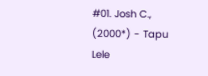#01. Josh C., (2000*) - Tapu Lele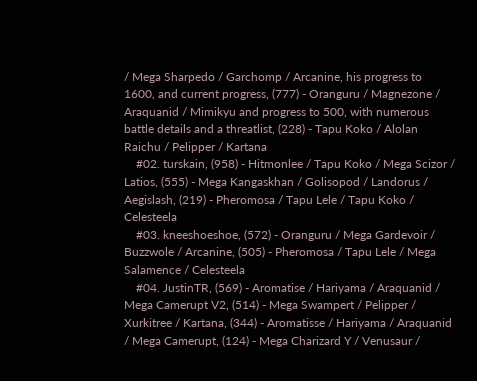/ Mega Sharpedo / Garchomp / Arcanine, his progress to 1600, and current progress, (777) - Oranguru / Magnezone / Araquanid / Mimikyu and progress to 500, with numerous battle details and a threatlist, (228) - Tapu Koko / Alolan Raichu / Pelipper / Kartana
    #02. turskain, (958) - Hitmonlee / Tapu Koko / Mega Scizor / Latios, (555) - Mega Kangaskhan / Golisopod / Landorus / Aegislash, (219) - Pheromosa / Tapu Lele / Tapu Koko / Celesteela
    #03. kneeshoeshoe, (572) - Oranguru / Mega Gardevoir / Buzzwole / Arcanine, (505) - Pheromosa / Tapu Lele / Mega Salamence / Celesteela
    #04. JustinTR, (569) - Aromatise / Hariyama / Araquanid / Mega Camerupt V2, (514) - Mega Swampert / Pelipper / Xurkitree / Kartana, (344) - Aromatisse / Hariyama / Araquanid / Mega Camerupt, (124) - Mega Charizard Y / Venusaur /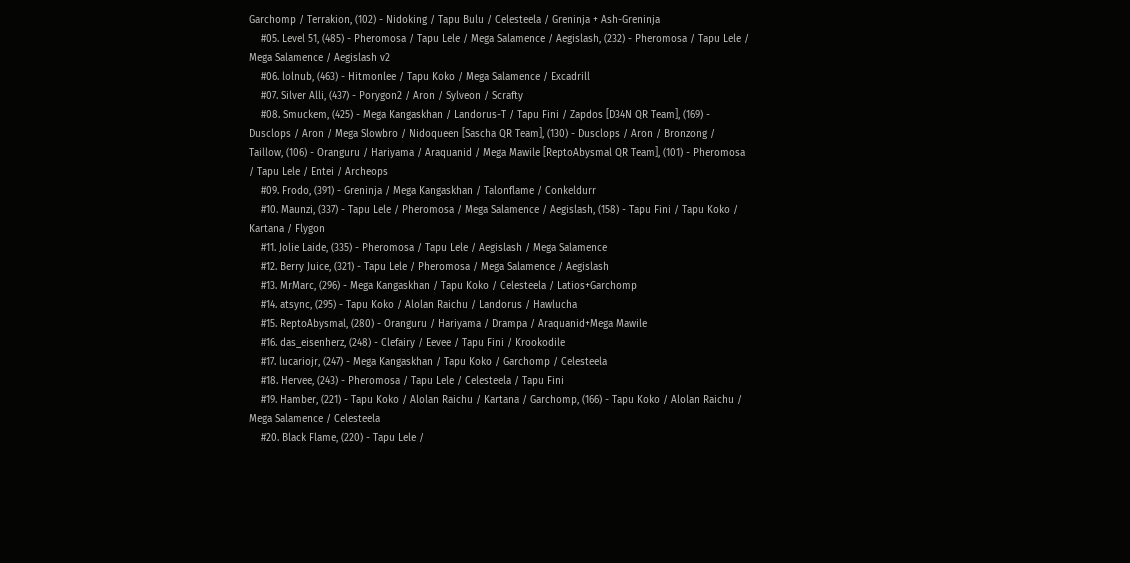Garchomp / Terrakion, (102) - Nidoking / Tapu Bulu / Celesteela / Greninja + Ash-Greninja
    #05. Level 51, (485) - Pheromosa / Tapu Lele / Mega Salamence / Aegislash, (232) - Pheromosa / Tapu Lele / Mega Salamence / Aegislash v2
    #06. lolnub, (463) - Hitmonlee / Tapu Koko / Mega Salamence / Excadrill
    #07. Silver Alli, (437) - Porygon2 / Aron / Sylveon / Scrafty
    #08. Smuckem, (425) - Mega Kangaskhan / Landorus-T / Tapu Fini / Zapdos [D34N QR Team], (169) - Dusclops / Aron / Mega Slowbro / Nidoqueen [Sascha QR Team], (130) - Dusclops / Aron / Bronzong / Taillow, (106) - Oranguru / Hariyama / Araquanid / Mega Mawile [ReptoAbysmal QR Team], (101) - Pheromosa / Tapu Lele / Entei / Archeops
    #09. Frodo, (391) - Greninja / Mega Kangaskhan / Talonflame / Conkeldurr
    #10. Maunzi, (337) - Tapu Lele / Pheromosa / Mega Salamence / Aegislash, (158) - Tapu Fini / Tapu Koko / Kartana / Flygon
    #11. Jolie Laide, (335) - Pheromosa / Tapu Lele / Aegislash / Mega Salamence
    #12. Berry Juice, (321) - Tapu Lele / Pheromosa / Mega Salamence / Aegislash
    #13. MrMarc, (296) - Mega Kangaskhan / Tapu Koko / Celesteela / Latios+Garchomp
    #14. atsync, (295) - Tapu Koko / Alolan Raichu / Landorus / Hawlucha
    #15. ReptoAbysmal, (280) - Oranguru / Hariyama / Drampa / Araquanid+Mega Mawile
    #16. das_eisenherz, (248) - Clefairy / Eevee / Tapu Fini / Krookodile
    #17. lucariojr, (247) - Mega Kangaskhan / Tapu Koko / Garchomp / Celesteela
    #18. Hervee, (243) - Pheromosa / Tapu Lele / Celesteela / Tapu Fini
    #19. Hamber, (221) - Tapu Koko / Alolan Raichu / Kartana / Garchomp, (166) - Tapu Koko / Alolan Raichu / Mega Salamence / Celesteela
    #20. Black Flame, (220) - Tapu Lele /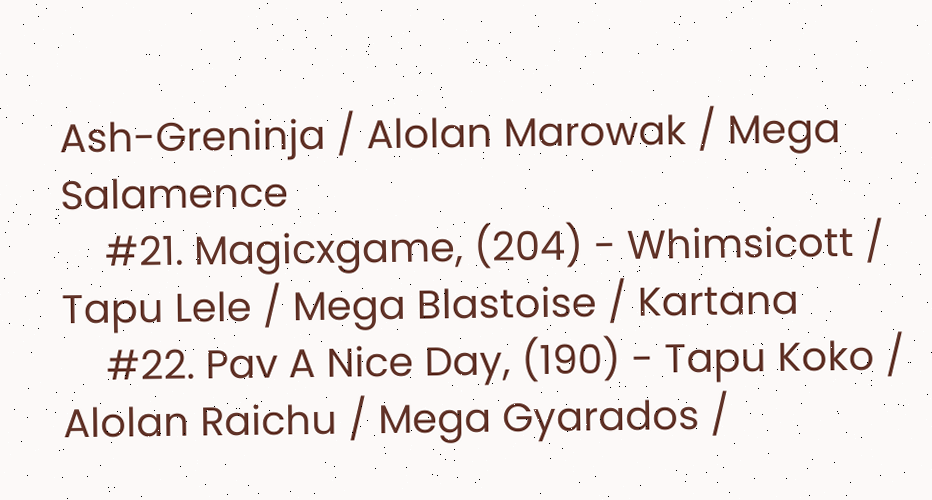Ash-Greninja / Alolan Marowak / Mega Salamence
    #21. Magicxgame, (204) - Whimsicott / Tapu Lele / Mega Blastoise / Kartana
    #22. Pav A Nice Day, (190) - Tapu Koko / Alolan Raichu / Mega Gyarados /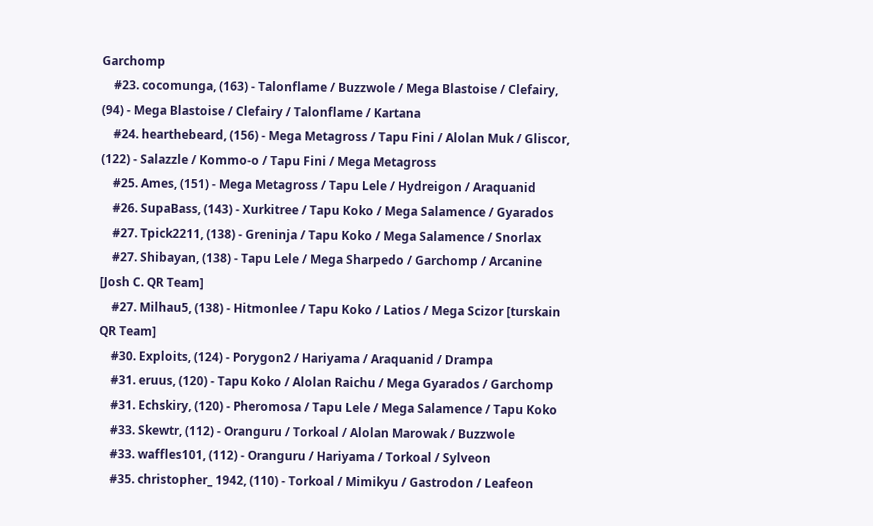Garchomp
    #23. cocomunga, (163) - Talonflame / Buzzwole / Mega Blastoise / Clefairy, (94) - Mega Blastoise / Clefairy / Talonflame / Kartana
    #24. hearthebeard, (156) - Mega Metagross / Tapu Fini / Alolan Muk / Gliscor, (122) - Salazzle / Kommo-o / Tapu Fini / Mega Metagross
    #25. Ames, (151) - Mega Metagross / Tapu Lele / Hydreigon / Araquanid
    #26. SupaBass, (143) - Xurkitree / Tapu Koko / Mega Salamence / Gyarados
    #27. Tpick2211, (138) - Greninja / Tapu Koko / Mega Salamence / Snorlax
    #27. Shibayan, (138) - Tapu Lele / Mega Sharpedo / Garchomp / Arcanine [Josh C. QR Team]
    #27. Milhau5, (138) - Hitmonlee / Tapu Koko / Latios / Mega Scizor [turskain QR Team]
    #30. Exploits, (124) - Porygon2 / Hariyama / Araquanid / Drampa
    #31. eruus, (120) - Tapu Koko / Alolan Raichu / Mega Gyarados / Garchomp
    #31. Echskiry, (120) - Pheromosa / Tapu Lele / Mega Salamence / Tapu Koko
    #33. Skewtr, (112) - Oranguru / Torkoal / Alolan Marowak / Buzzwole
    #33. waffles101, (112) - Oranguru / Hariyama / Torkoal / Sylveon
    #35. christopher_ 1942, (110) - Torkoal / Mimikyu / Gastrodon / Leafeon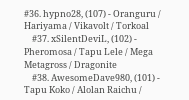#36. hypno28, (107) - Oranguru / Hariyama / Vikavolt / Torkoal
    #37. xSilentDeviL, (102) - Pheromosa / Tapu Lele / Mega Metagross / Dragonite
    #38. AwesomeDave980, (101) - Tapu Koko / Alolan Raichu /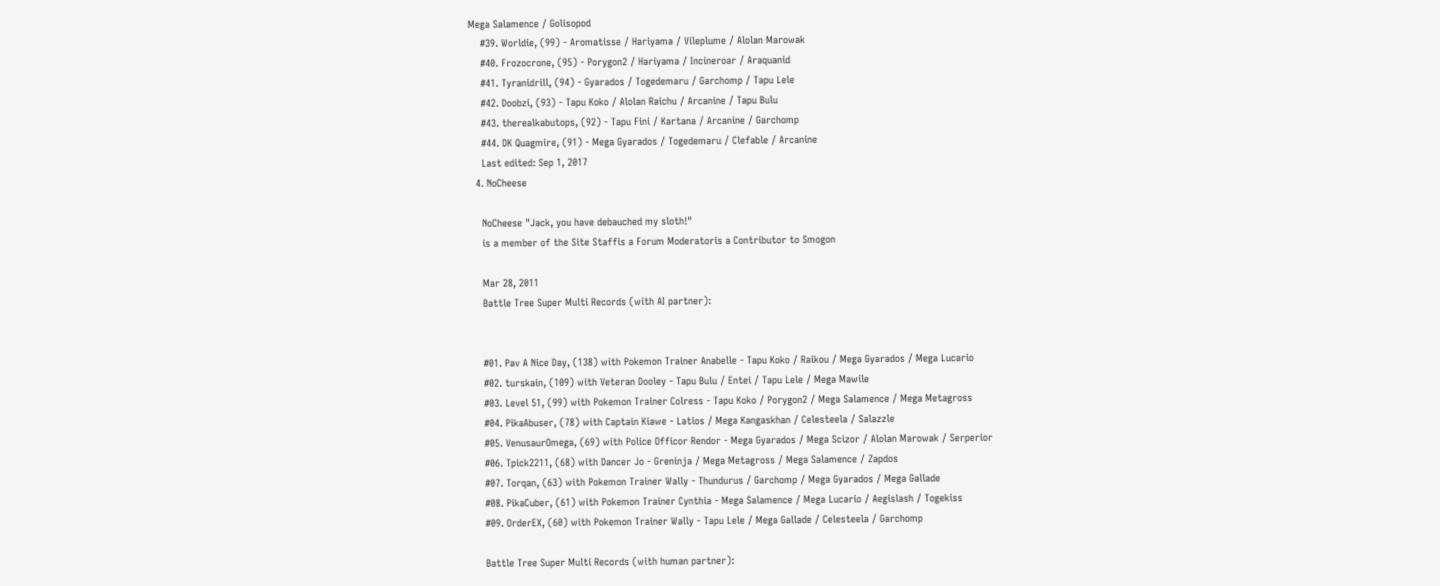Mega Salamence / Golisopod
    #39. Worldie, (99) - Aromatisse / Hariyama / Vileplume / Alolan Marowak
    #40. Frozocrone, (95) - Porygon2 / Hariyama / Incineroar / Araquanid
    #41. Tyranidrill, (94) - Gyarados / Togedemaru / Garchomp / Tapu Lele
    #42. Doobzi, (93) - Tapu Koko / Alolan Raichu / Arcanine / Tapu Bulu
    #43. therealkabutops, (92) - Tapu Fini / Kartana / Arcanine / Garchomp
    #44. DK Quagmire, (91) - Mega Gyarados / Togedemaru / Clefable / Arcanine
    Last edited: Sep 1, 2017
  4. NoCheese

    NoCheese "Jack, you have debauched my sloth!"
    is a member of the Site Staffis a Forum Moderatoris a Contributor to Smogon

    Mar 28, 2011
    Battle Tree Super Multi Records (with AI partner):


    #01. Pav A Nice Day, (138) with Pokemon Trainer Anabelle - Tapu Koko / Raikou / Mega Gyarados / Mega Lucario
    #02. turskain, (109) with Veteran Dooley - Tapu Bulu / Entei / Tapu Lele / Mega Mawile
    #03. Level 51, (99) with Pokemon Trainer Colress - Tapu Koko / Porygon2 / Mega Salamence / Mega Metagross
    #04. PikaAbuser, (78) with Captain Kiawe - Latios / Mega Kangaskhan / Celesteela / Salazzle
    #05. VenusaurOmega, (69) with Police Officor Rendor - Mega Gyarados / Mega Scizor / Alolan Marowak / Serperior
    #06. Tpick2211, (68) with Dancer Jo - Greninja / Mega Metagross / Mega Salamence / Zapdos
    #07. Torqan, (63) with Pokemon Trainer Wally - Thundurus / Garchomp / Mega Gyarados / Mega Gallade
    #08. PikaCuber, (61) with Pokemon Trainer Cynthia - Mega Salamence / Mega Lucario / Aegislash / Togekiss
    #09. OrderEX, (60) with Pokemon Trainer Wally - Tapu Lele / Mega Gallade / Celesteela / Garchomp

    Battle Tree Super Multi Records (with human partner):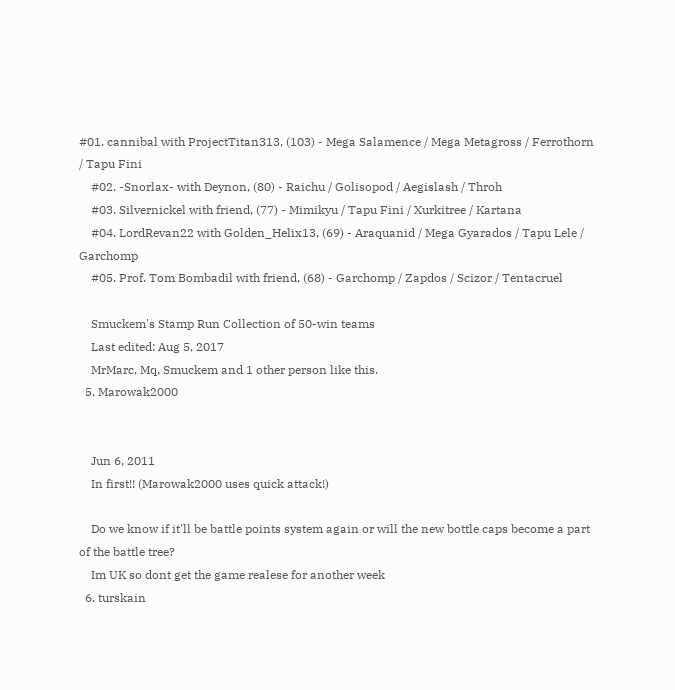#01. cannibal with ProjectTitan313, (103) - Mega Salamence / Mega Metagross / Ferrothorn / Tapu Fini
    #02. -Snorlax- with Deynon, (80) - Raichu / Golisopod / Aegislash / Throh
    #03. Silvernickel with friend, (77) - Mimikyu / Tapu Fini / Xurkitree / Kartana
    #04. LordRevan22 with Golden_Helix13, (69) - Araquanid / Mega Gyarados / Tapu Lele / Garchomp
    #05. Prof. Tom Bombadil with friend, (68) - Garchomp / Zapdos / Scizor / Tentacruel

    Smuckem's Stamp Run Collection of 50-win teams
    Last edited: Aug 5, 2017
    MrMarc, Mq, Smuckem and 1 other person like this.
  5. Marowak2000


    Jun 6, 2011
    In first!! (Marowak2000 uses quick attack!)

    Do we know if it'll be battle points system again or will the new bottle caps become a part of the battle tree?
    Im UK so dont get the game realese for another week
  6. turskain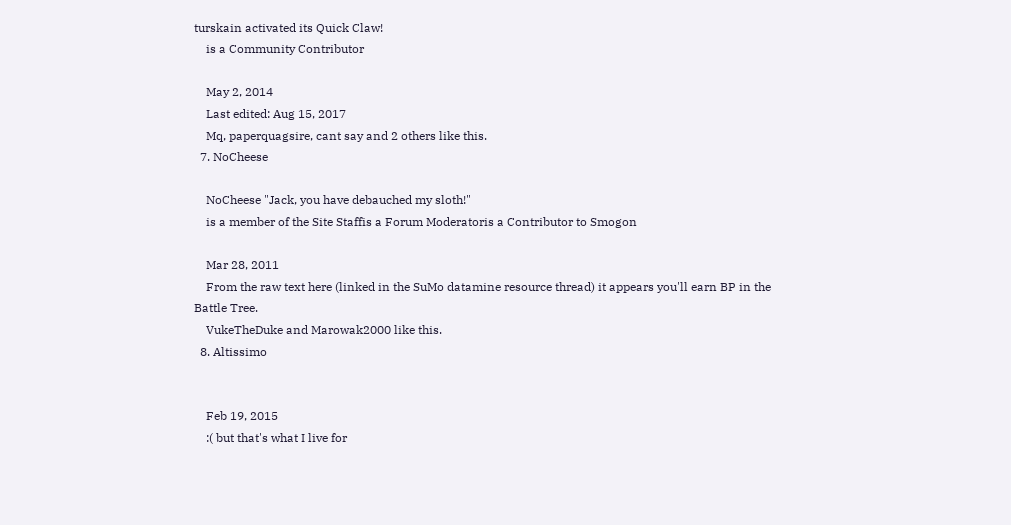turskain activated its Quick Claw!
    is a Community Contributor

    May 2, 2014
    Last edited: Aug 15, 2017
    Mq, paperquagsire, cant say and 2 others like this.
  7. NoCheese

    NoCheese "Jack, you have debauched my sloth!"
    is a member of the Site Staffis a Forum Moderatoris a Contributor to Smogon

    Mar 28, 2011
    From the raw text here (linked in the SuMo datamine resource thread) it appears you'll earn BP in the Battle Tree.
    VukeTheDuke and Marowak2000 like this.
  8. Altissimo


    Feb 19, 2015
    :( but that's what I live for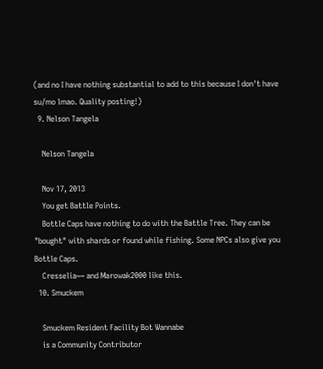(and no I have nothing substantial to add to this because I don't have su/mo lmao. Quality posting!)
  9. Nelson Tangela

    Nelson Tangela

    Nov 17, 2013
    You get Battle Points.
    Bottle Caps have nothing to do with the Battle Tree. They can be "bought" with shards or found while fishing. Some NPCs also give you Bottle Caps.
    Cresselia~~ and Marowak2000 like this.
  10. Smuckem

    Smuckem Resident Facility Bot Wannabe
    is a Community Contributor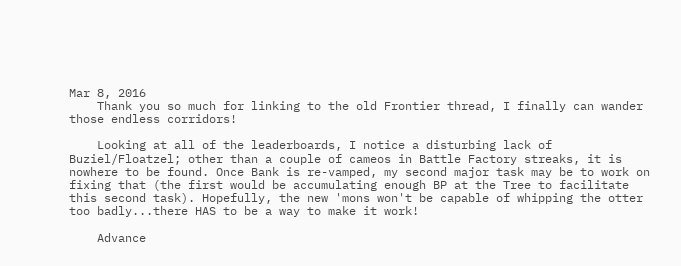Mar 8, 2016
    Thank you so much for linking to the old Frontier thread, I finally can wander those endless corridors!

    Looking at all of the leaderboards, I notice a disturbing lack of Buziel/Floatzel; other than a couple of cameos in Battle Factory streaks, it is nowhere to be found. Once Bank is re-vamped, my second major task may be to work on fixing that (the first would be accumulating enough BP at the Tree to facilitate this second task). Hopefully, the new 'mons won't be capable of whipping the otter too badly...there HAS to be a way to make it work!

    Advance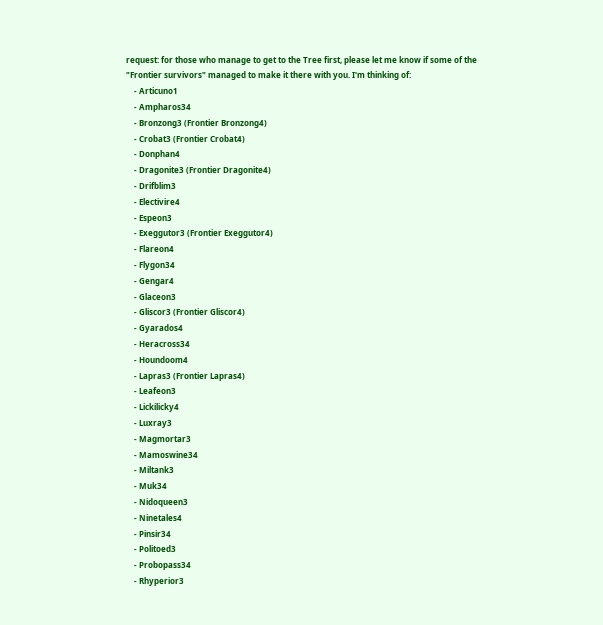request: for those who manage to get to the Tree first, please let me know if some of the "Frontier survivors" managed to make it there with you. I'm thinking of:
    - Articuno1
    - Ampharos34
    - Bronzong3 (Frontier Bronzong4)
    - Crobat3 (Frontier Crobat4)
    - Donphan4
    - Dragonite3 (Frontier Dragonite4)
    - Drifblim3
    - Electivire4
    - Espeon3
    - Exeggutor3 (Frontier Exeggutor4)
    - Flareon4
    - Flygon34
    - Gengar4
    - Glaceon3
    - Gliscor3 (Frontier Gliscor4)
    - Gyarados4
    - Heracross34
    - Houndoom4
    - Lapras3 (Frontier Lapras4)
    - Leafeon3
    - Lickilicky4
    - Luxray3
    - Magmortar3
    - Mamoswine34
    - Miltank3
    - Muk34
    - Nidoqueen3
    - Ninetales4
    - Pinsir34
    - Politoed3
    - Probopass34
    - Rhyperior3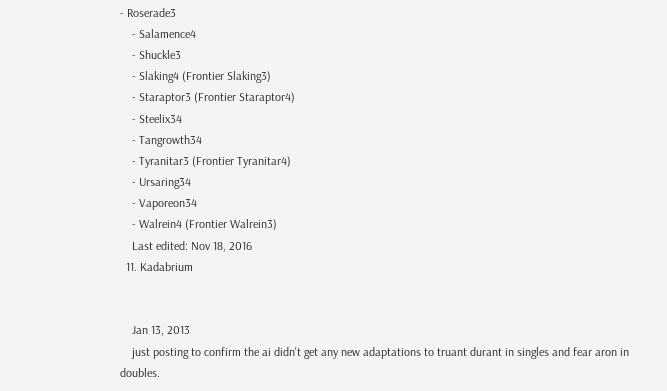- Roserade3
    - Salamence4
    - Shuckle3
    - Slaking4 (Frontier Slaking3)
    - Staraptor3 (Frontier Staraptor4)
    - Steelix34
    - Tangrowth34
    - Tyranitar3 (Frontier Tyranitar4)
    - Ursaring34
    - Vaporeon34
    - Walrein4 (Frontier Walrein3)
    Last edited: Nov 18, 2016
  11. Kadabrium


    Jan 13, 2013
    just posting to confirm the ai didn't get any new adaptations to truant durant in singles and fear aron in doubles.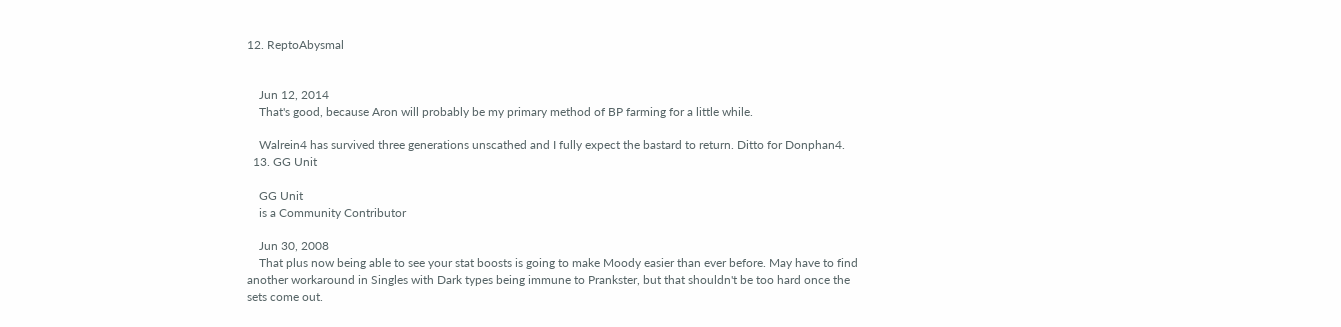12. ReptoAbysmal


    Jun 12, 2014
    That's good, because Aron will probably be my primary method of BP farming for a little while.

    Walrein4 has survived three generations unscathed and I fully expect the bastard to return. Ditto for Donphan4.
  13. GG Unit

    GG Unit
    is a Community Contributor

    Jun 30, 2008
    That plus now being able to see your stat boosts is going to make Moody easier than ever before. May have to find another workaround in Singles with Dark types being immune to Prankster, but that shouldn't be too hard once the sets come out.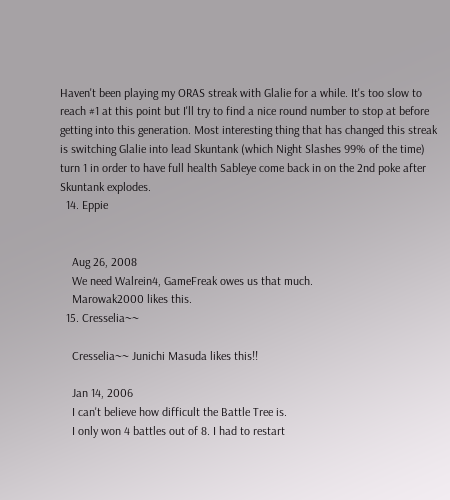Haven't been playing my ORAS streak with Glalie for a while. It's too slow to reach #1 at this point but I'll try to find a nice round number to stop at before getting into this generation. Most interesting thing that has changed this streak is switching Glalie into lead Skuntank (which Night Slashes 99% of the time) turn 1 in order to have full health Sableye come back in on the 2nd poke after Skuntank explodes.
  14. Eppie


    Aug 26, 2008
    We need Walrein4, GameFreak owes us that much.
    Marowak2000 likes this.
  15. Cresselia~~

    Cresselia~~ Junichi Masuda likes this!!

    Jan 14, 2006
    I can't believe how difficult the Battle Tree is.
    I only won 4 battles out of 8. I had to restart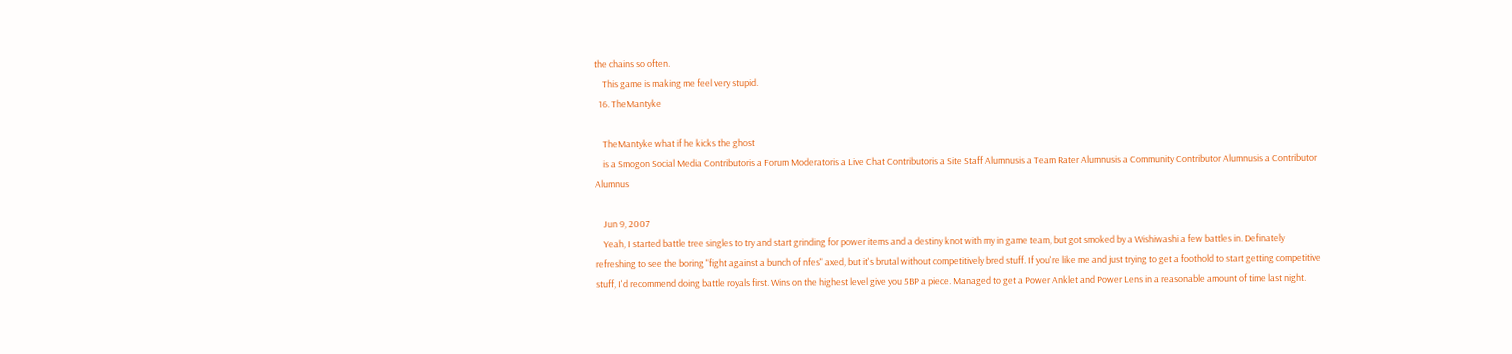the chains so often.
    This game is making me feel very stupid.
  16. TheMantyke

    TheMantyke what if he kicks the ghost
    is a Smogon Social Media Contributoris a Forum Moderatoris a Live Chat Contributoris a Site Staff Alumnusis a Team Rater Alumnusis a Community Contributor Alumnusis a Contributor Alumnus

    Jun 9, 2007
    Yeah, I started battle tree singles to try and start grinding for power items and a destiny knot with my in game team, but got smoked by a Wishiwashi a few battles in. Definately refreshing to see the boring "fight against a bunch of nfes" axed, but it's brutal without competitively bred stuff. If you're like me and just trying to get a foothold to start getting competitive stuff, I'd recommend doing battle royals first. Wins on the highest level give you 5BP a piece. Managed to get a Power Anklet and Power Lens in a reasonable amount of time last night.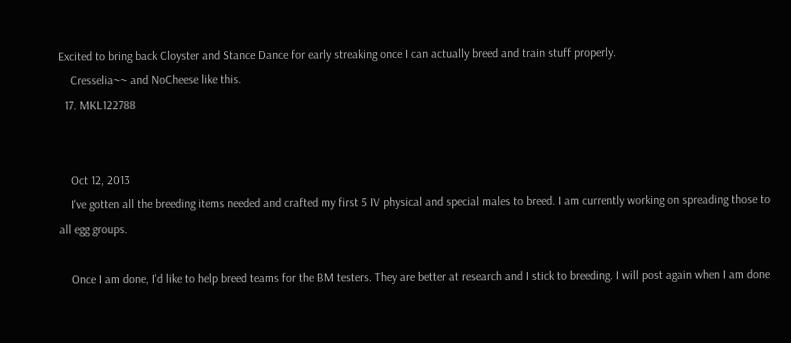Excited to bring back Cloyster and Stance Dance for early streaking once I can actually breed and train stuff properly.
    Cresselia~~ and NoCheese like this.
  17. MKL122788


    Oct 12, 2013
    I've gotten all the breeding items needed and crafted my first 5 IV physical and special males to breed. I am currently working on spreading those to all egg groups.

    Once I am done, I'd like to help breed teams for the BM testers. They are better at research and I stick to breeding. I will post again when I am done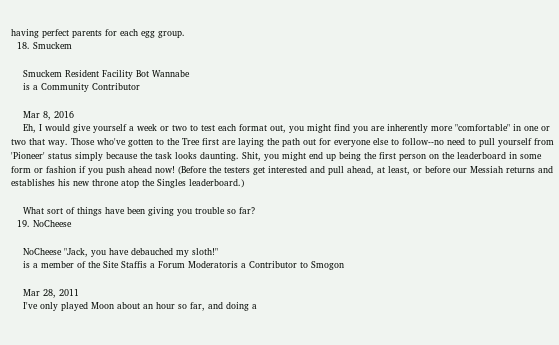having perfect parents for each egg group.
  18. Smuckem

    Smuckem Resident Facility Bot Wannabe
    is a Community Contributor

    Mar 8, 2016
    Eh, I would give yourself a week or two to test each format out, you might find you are inherently more "comfortable" in one or two that way. Those who've gotten to the Tree first are laying the path out for everyone else to follow--no need to pull yourself from 'Pioneer' status simply because the task looks daunting. Shit, you might end up being the first person on the leaderboard in some form or fashion if you push ahead now! (Before the testers get interested and pull ahead, at least, or before our Messiah returns and establishes his new throne atop the Singles leaderboard.)

    What sort of things have been giving you trouble so far?
  19. NoCheese

    NoCheese "Jack, you have debauched my sloth!"
    is a member of the Site Staffis a Forum Moderatoris a Contributor to Smogon

    Mar 28, 2011
    I've only played Moon about an hour so far, and doing a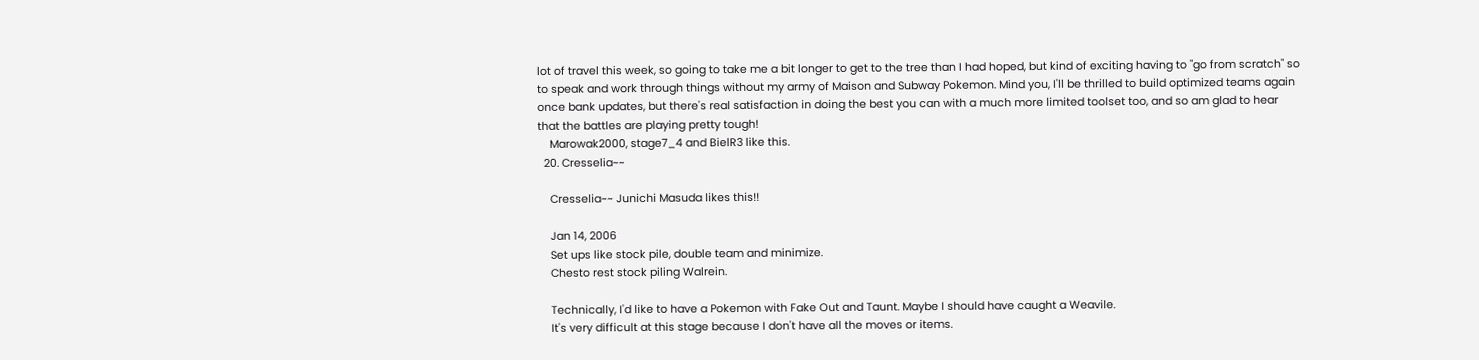lot of travel this week, so going to take me a bit longer to get to the tree than I had hoped, but kind of exciting having to "go from scratch" so to speak and work through things without my army of Maison and Subway Pokemon. Mind you, I'll be thrilled to build optimized teams again once bank updates, but there's real satisfaction in doing the best you can with a much more limited toolset too, and so am glad to hear that the battles are playing pretty tough!
    Marowak2000, stage7_4 and BielR3 like this.
  20. Cresselia~~

    Cresselia~~ Junichi Masuda likes this!!

    Jan 14, 2006
    Set ups like stock pile, double team and minimize.
    Chesto rest stock piling Walrein.

    Technically, I'd like to have a Pokemon with Fake Out and Taunt. Maybe I should have caught a Weavile.
    It's very difficult at this stage because I don't have all the moves or items.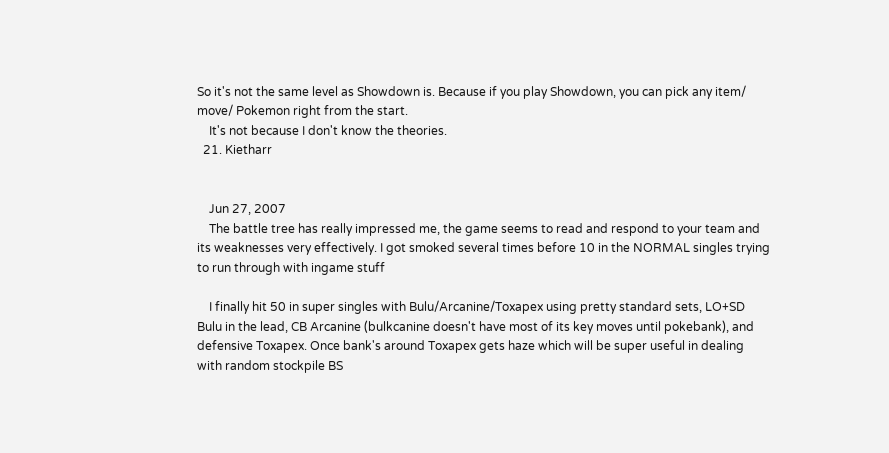So it's not the same level as Showdown is. Because if you play Showdown, you can pick any item/ move/ Pokemon right from the start.
    It's not because I don't know the theories.
  21. Kietharr


    Jun 27, 2007
    The battle tree has really impressed me, the game seems to read and respond to your team and its weaknesses very effectively. I got smoked several times before 10 in the NORMAL singles trying to run through with ingame stuff

    I finally hit 50 in super singles with Bulu/Arcanine/Toxapex using pretty standard sets, LO+SD Bulu in the lead, CB Arcanine (bulkcanine doesn't have most of its key moves until pokebank), and defensive Toxapex. Once bank's around Toxapex gets haze which will be super useful in dealing with random stockpile BS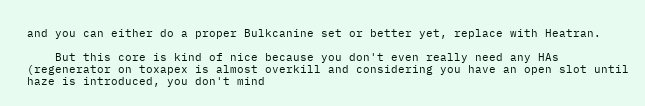and you can either do a proper Bulkcanine set or better yet, replace with Heatran.

    But this core is kind of nice because you don't even really need any HAs (regenerator on toxapex is almost overkill and considering you have an open slot until haze is introduced, you don't mind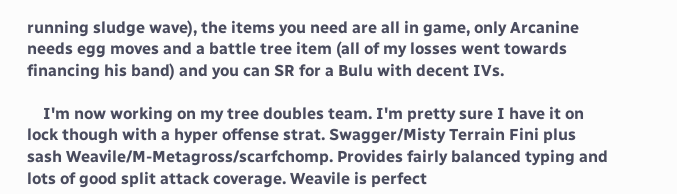running sludge wave), the items you need are all in game, only Arcanine needs egg moves and a battle tree item (all of my losses went towards financing his band) and you can SR for a Bulu with decent IVs.

    I'm now working on my tree doubles team. I'm pretty sure I have it on lock though with a hyper offense strat. Swagger/Misty Terrain Fini plus sash Weavile/M-Metagross/scarfchomp. Provides fairly balanced typing and lots of good split attack coverage. Weavile is perfect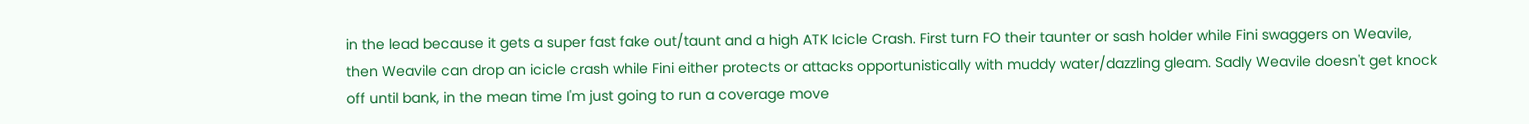in the lead because it gets a super fast fake out/taunt and a high ATK Icicle Crash. First turn FO their taunter or sash holder while Fini swaggers on Weavile, then Weavile can drop an icicle crash while Fini either protects or attacks opportunistically with muddy water/dazzling gleam. Sadly Weavile doesn't get knock off until bank, in the mean time I'm just going to run a coverage move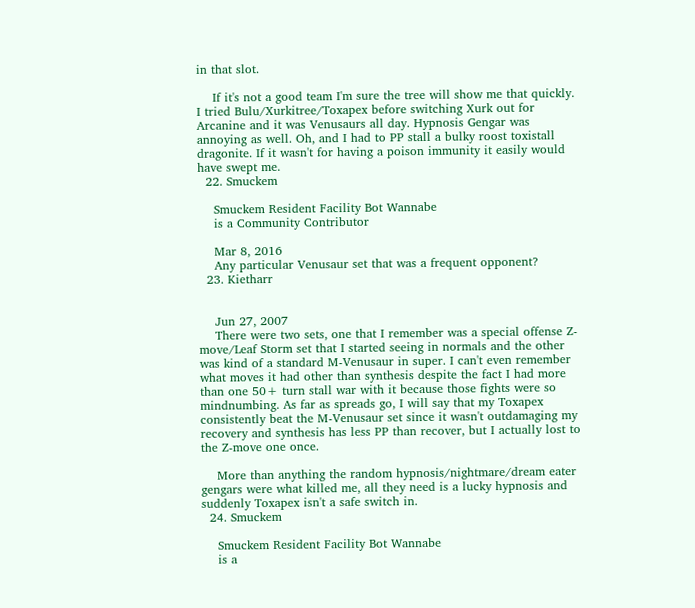in that slot.

    If it's not a good team I'm sure the tree will show me that quickly. I tried Bulu/Xurkitree/Toxapex before switching Xurk out for Arcanine and it was Venusaurs all day. Hypnosis Gengar was annoying as well. Oh, and I had to PP stall a bulky roost toxistall dragonite. If it wasn't for having a poison immunity it easily would have swept me.
  22. Smuckem

    Smuckem Resident Facility Bot Wannabe
    is a Community Contributor

    Mar 8, 2016
    Any particular Venusaur set that was a frequent opponent?
  23. Kietharr


    Jun 27, 2007
    There were two sets, one that I remember was a special offense Z-move/Leaf Storm set that I started seeing in normals and the other was kind of a standard M-Venusaur in super. I can't even remember what moves it had other than synthesis despite the fact I had more than one 50+ turn stall war with it because those fights were so mindnumbing. As far as spreads go, I will say that my Toxapex consistently beat the M-Venusaur set since it wasn't outdamaging my recovery and synthesis has less PP than recover, but I actually lost to the Z-move one once.

    More than anything the random hypnosis/nightmare/dream eater gengars were what killed me, all they need is a lucky hypnosis and suddenly Toxapex isn't a safe switch in.
  24. Smuckem

    Smuckem Resident Facility Bot Wannabe
    is a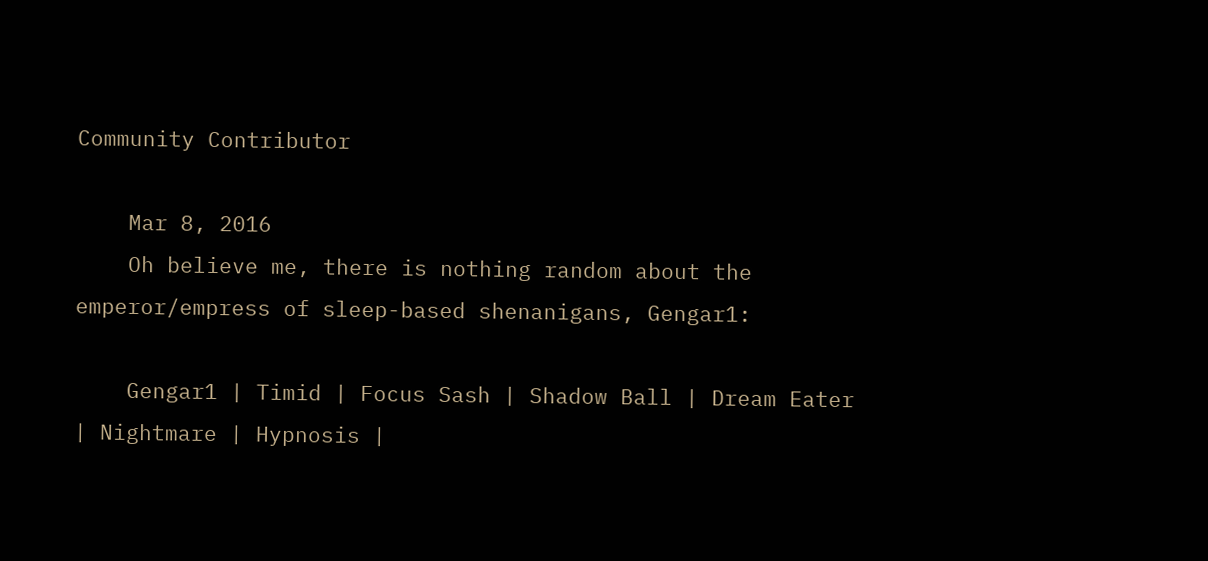Community Contributor

    Mar 8, 2016
    Oh believe me, there is nothing random about the emperor/empress of sleep-based shenanigans, Gengar1:

    Gengar1 | Timid | Focus Sash | Shadow Ball | Dream Eater | Nightmare | Hypnosis |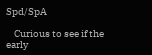Spd/SpA

    Curious to see if the early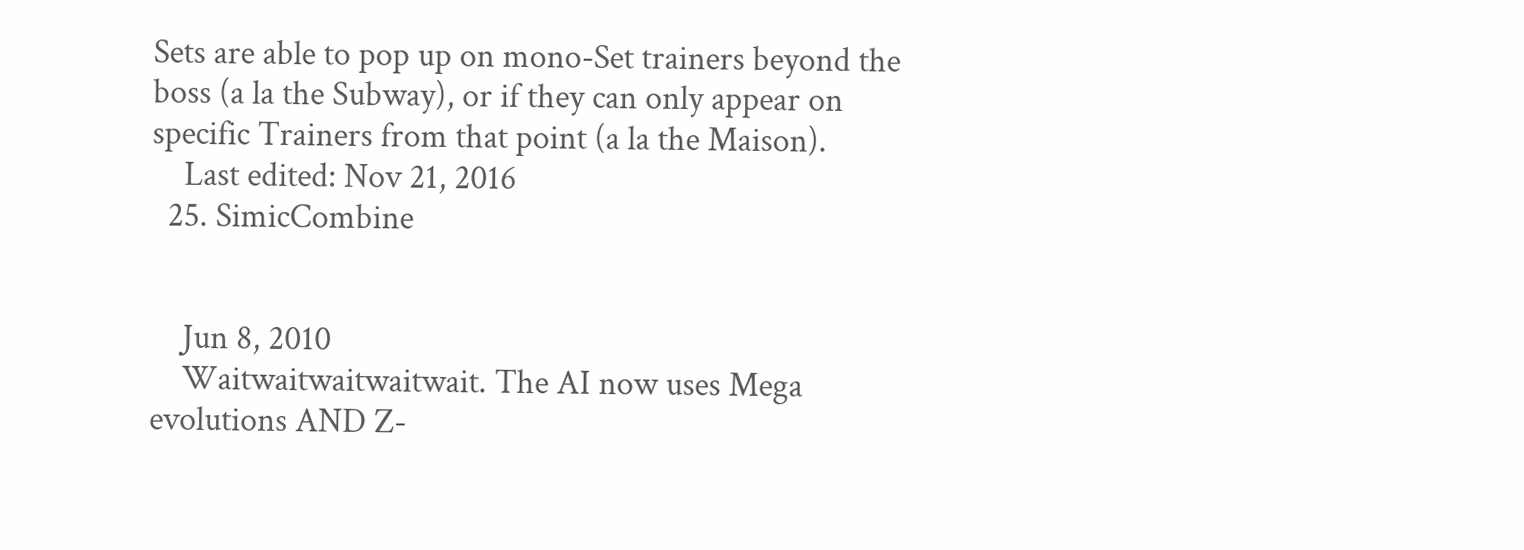Sets are able to pop up on mono-Set trainers beyond the boss (a la the Subway), or if they can only appear on specific Trainers from that point (a la the Maison).
    Last edited: Nov 21, 2016
  25. SimicCombine


    Jun 8, 2010
    Waitwaitwaitwaitwait. The AI now uses Mega evolutions AND Z-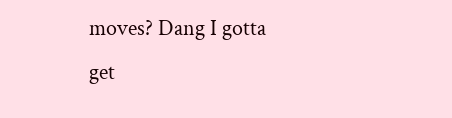moves? Dang I gotta get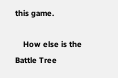this game.

    How else is the Battle Tree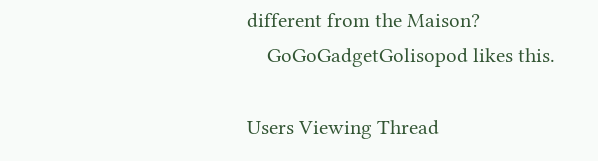different from the Maison?
    GoGoGadgetGolisopod likes this.

Users Viewing Thread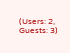(Users: 2, Guests: 3)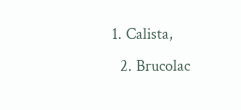1. Calista,
  2. Brucolac